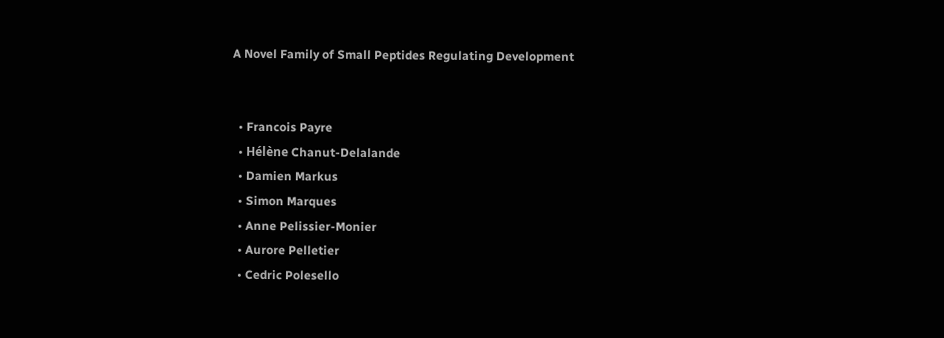A Novel Family of Small Peptides Regulating Development


  • Francois Payre
  • Hélène Chanut-Delalande
  • Damien Markus
  • Simon Marques
  • Anne Pelissier-Monier
  • Aurore Pelletier
  • Cedric Polesello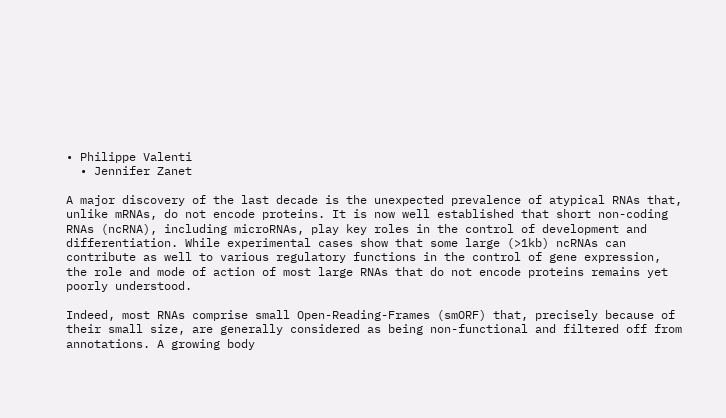• Philippe Valenti
  • Jennifer Zanet

A major discovery of the last decade is the unexpected prevalence of atypical RNAs that, unlike mRNAs, do not encode proteins. It is now well established that short non-coding RNAs (ncRNA), including microRNAs, play key roles in the control of development and differentiation. While experimental cases show that some large (>1kb) ncRNAs can contribute as well to various regulatory functions in the control of gene expression, the role and mode of action of most large RNAs that do not encode proteins remains yet poorly understood.

Indeed, most RNAs comprise small Open-Reading-Frames (smORF) that, precisely because of their small size, are generally considered as being non-functional and filtered off from annotations. A growing body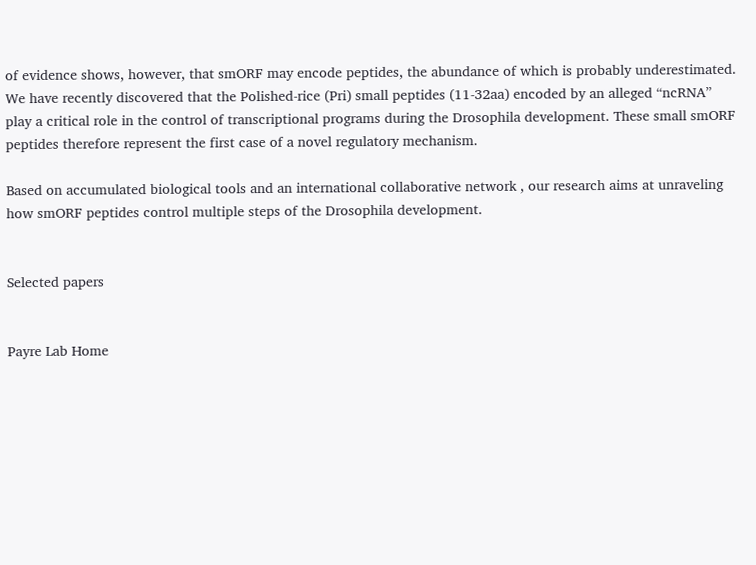of evidence shows, however, that smORF may encode peptides, the abundance of which is probably underestimated. We have recently discovered that the Polished-rice (Pri) small peptides (11-32aa) encoded by an alleged “ncRNA” play a critical role in the control of transcriptional programs during the Drosophila development. These small smORF peptides therefore represent the first case of a novel regulatory mechanism.

Based on accumulated biological tools and an international collaborative network , our research aims at unraveling how smORF peptides control multiple steps of the Drosophila development.


Selected papers


Payre Lab Home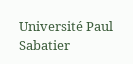Université Paul Sabatier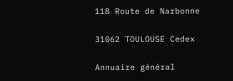118 Route de Narbonne

31062 TOULOUSE Cedex

Annuaire général